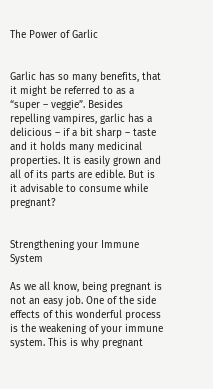The Power of Garlic


Garlic has so many benefits, that it might be referred to as a “super – veggie”. Besides repelling vampires, garlic has a delicious – if a bit sharp – taste and it holds many medicinal properties. It is easily grown and all of its parts are edible. But is it advisable to consume while pregnant?


Strengthening your Immune System

As we all know, being pregnant is not an easy job. One of the side effects of this wonderful process is the weakening of your immune system. This is why pregnant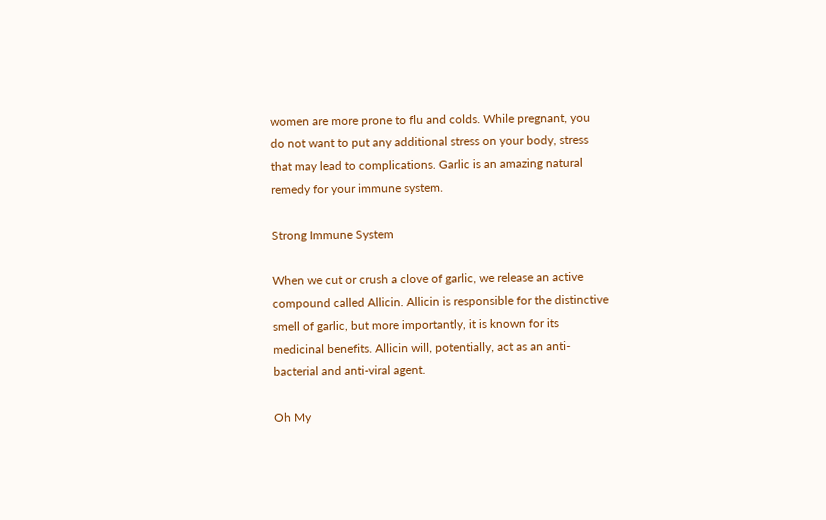women are more prone to flu and colds. While pregnant, you do not want to put any additional stress on your body, stress that may lead to complications. Garlic is an amazing natural remedy for your immune system.

Strong Immune System

When we cut or crush a clove of garlic, we release an active compound called Allicin. Allicin is responsible for the distinctive smell of garlic, but more importantly, it is known for its medicinal benefits. Allicin will, potentially, act as an anti-bacterial and anti-viral agent.

Oh My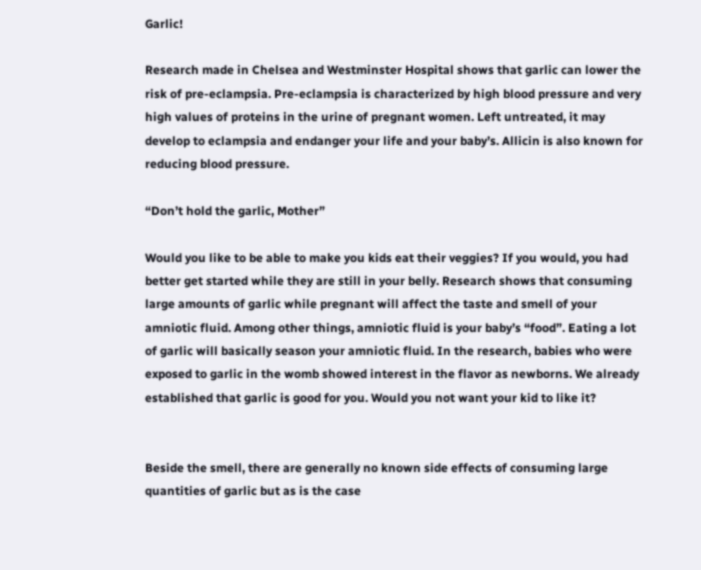Garlic!

Research made in Chelsea and Westminster Hospital shows that garlic can lower the risk of pre-eclampsia. Pre-eclampsia is characterized by high blood pressure and very high values of proteins in the urine of pregnant women. Left untreated, it may develop to eclampsia and endanger your life and your baby’s. Allicin is also known for reducing blood pressure.

“Don’t hold the garlic, Mother”

Would you like to be able to make you kids eat their veggies? If you would, you had better get started while they are still in your belly. Research shows that consuming large amounts of garlic while pregnant will affect the taste and smell of your amniotic fluid. Among other things, amniotic fluid is your baby’s “food”. Eating a lot of garlic will basically season your amniotic fluid. In the research, babies who were exposed to garlic in the womb showed interest in the flavor as newborns. We already established that garlic is good for you. Would you not want your kid to like it?


Beside the smell, there are generally no known side effects of consuming large quantities of garlic but as is the case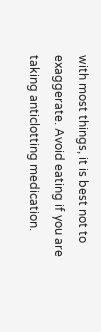with most things, it is best not to exaggerate. Avoid eating if you are taking anticlotting medication.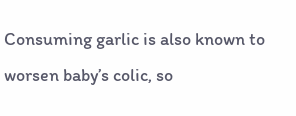Consuming garlic is also known to worsen baby’s colic, so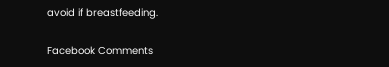avoid if breastfeeding.

Facebook Comments